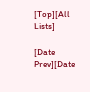[Top][All Lists]

[Date Prev][Date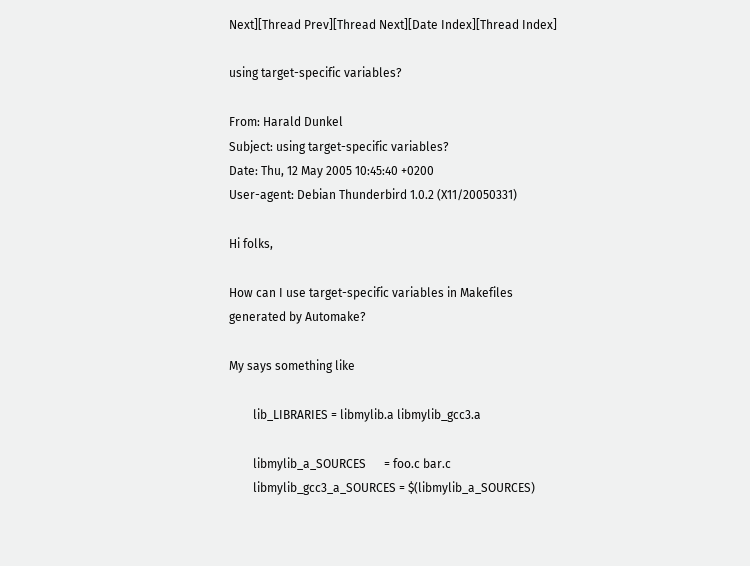Next][Thread Prev][Thread Next][Date Index][Thread Index]

using target-specific variables?

From: Harald Dunkel
Subject: using target-specific variables?
Date: Thu, 12 May 2005 10:45:40 +0200
User-agent: Debian Thunderbird 1.0.2 (X11/20050331)

Hi folks,

How can I use target-specific variables in Makefiles
generated by Automake?

My says something like

        lib_LIBRARIES = libmylib.a libmylib_gcc3.a

        libmylib_a_SOURCES      = foo.c bar.c
        libmylib_gcc3_a_SOURCES = $(libmylib_a_SOURCES)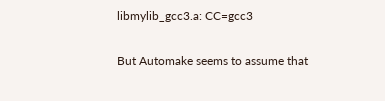libmylib_gcc3.a: CC=gcc3

But Automake seems to assume that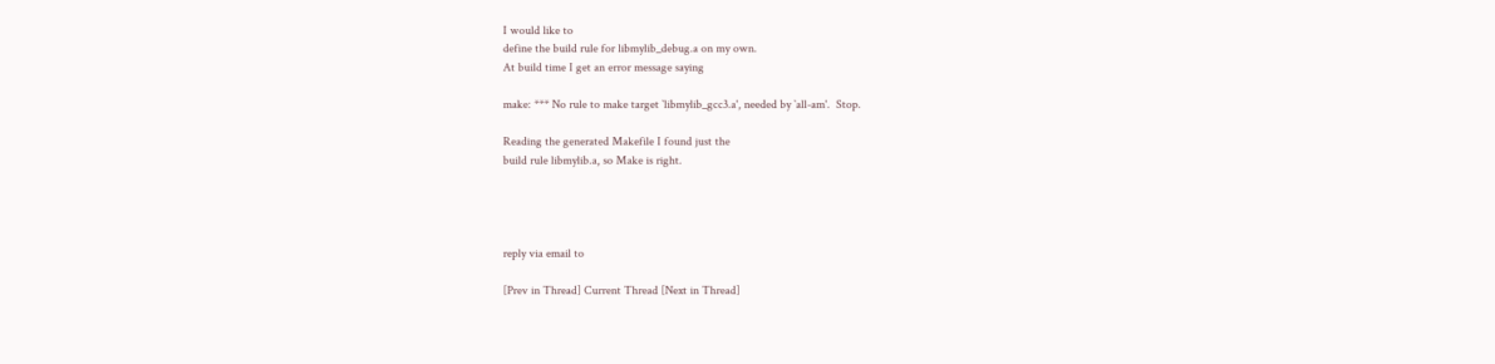I would like to
define the build rule for libmylib_debug.a on my own.
At build time I get an error message saying

make: *** No rule to make target `libmylib_gcc3.a', needed by `all-am'.  Stop.

Reading the generated Makefile I found just the
build rule libmylib.a, so Make is right.




reply via email to

[Prev in Thread] Current Thread [Next in Thread]